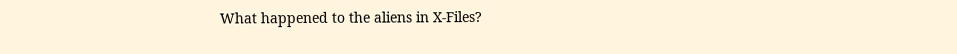What happened to the aliens in X-Files?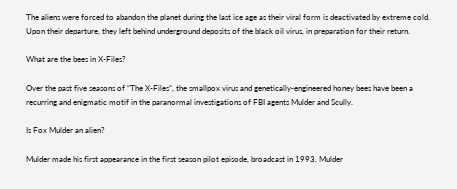The aliens were forced to abandon the planet during the last ice age as their viral form is deactivated by extreme cold. Upon their departure, they left behind underground deposits of the black oil virus, in preparation for their return.

What are the bees in X-Files?

Over the past five seasons of “The X-Files”, the smallpox virus and genetically-engineered honey bees have been a recurring and enigmatic motif in the paranormal investigations of FBI agents Mulder and Scully.

Is Fox Mulder an alien?

Mulder made his first appearance in the first season pilot episode, broadcast in 1993. Mulder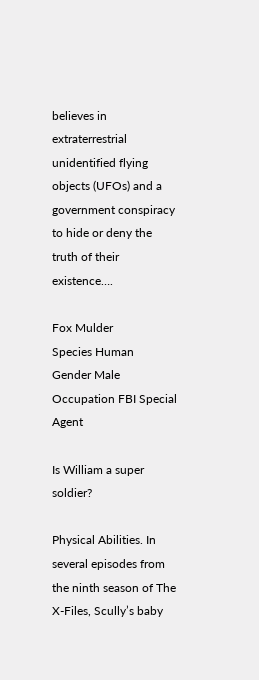believes in extraterrestrial unidentified flying objects (UFOs) and a government conspiracy to hide or deny the truth of their existence….

Fox Mulder
Species Human
Gender Male
Occupation FBI Special Agent

Is William a super soldier?

Physical Abilities. In several episodes from the ninth season of The X-Files, Scully’s baby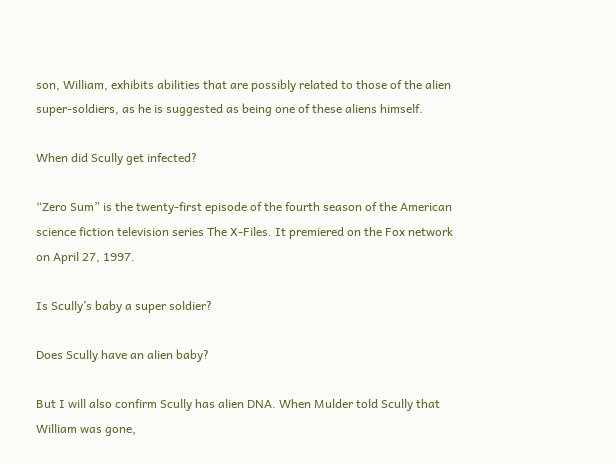son, William, exhibits abilities that are possibly related to those of the alien super-soldiers, as he is suggested as being one of these aliens himself.

When did Scully get infected?

“Zero Sum” is the twenty-first episode of the fourth season of the American science fiction television series The X-Files. It premiered on the Fox network on April 27, 1997.

Is Scully’s baby a super soldier?

Does Scully have an alien baby?

But I will also confirm Scully has alien DNA. When Mulder told Scully that William was gone,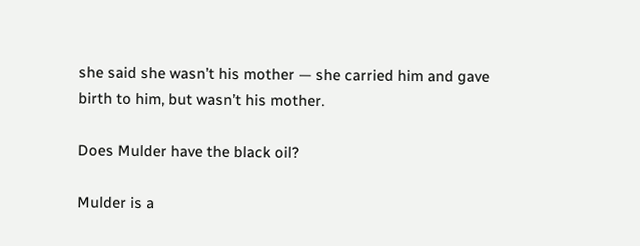she said she wasn’t his mother — she carried him and gave birth to him, but wasn’t his mother.

Does Mulder have the black oil?

Mulder is a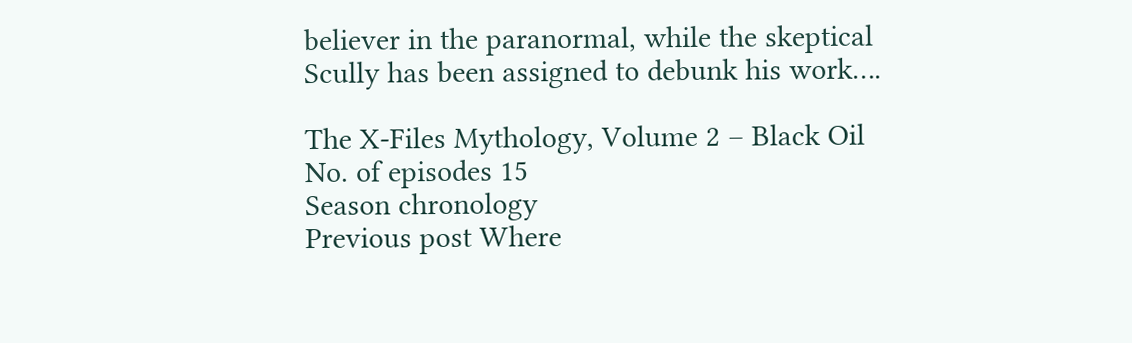believer in the paranormal, while the skeptical Scully has been assigned to debunk his work….

The X-Files Mythology, Volume 2 – Black Oil
No. of episodes 15
Season chronology
Previous post Where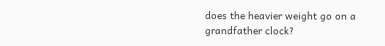does the heavier weight go on a grandfather clock?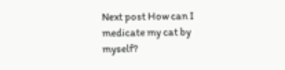Next post How can I medicate my cat by myself?